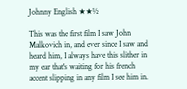Johnny English ★★½

This was the first film I saw John Malkovich in, and ever since I saw and heard him, I always have this slither in my ear that's waiting for his french accent slipping in any film I see him in.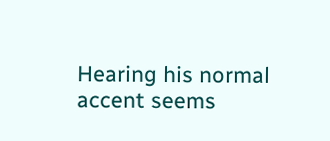Hearing his normal accent seems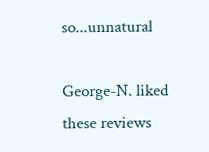so...unnatural

George-N. liked these reviews